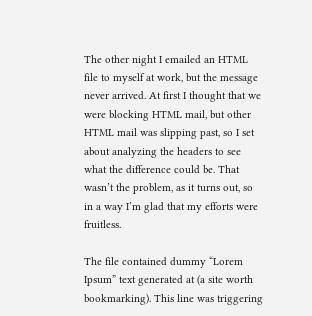The other night I emailed an HTML file to myself at work, but the message never arrived. At first I thought that we were blocking HTML mail, but other HTML mail was slipping past, so I set about analyzing the headers to see what the difference could be. That wasn’t the problem, as it turns out, so in a way I’m glad that my efforts were fruitless.

The file contained dummy “Lorem Ipsum” text generated at (a site worth bookmarking). This line was triggering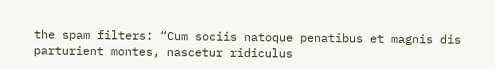the spam filters: “Cum sociis natoque penatibus et magnis dis parturient montes, nascetur ridiculus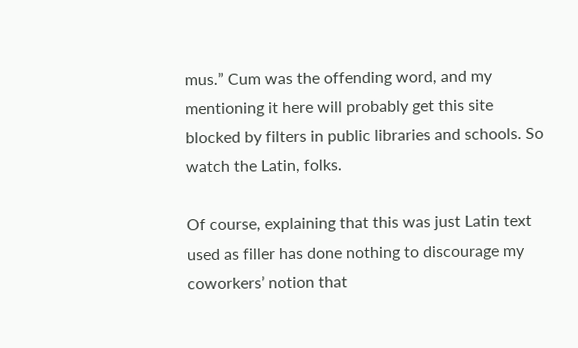mus.” Cum was the offending word, and my mentioning it here will probably get this site blocked by filters in public libraries and schools. So watch the Latin, folks.

Of course, explaining that this was just Latin text used as filler has done nothing to discourage my coworkers’ notion that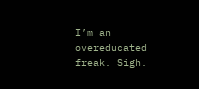I’m an overeducated freak. Sigh.